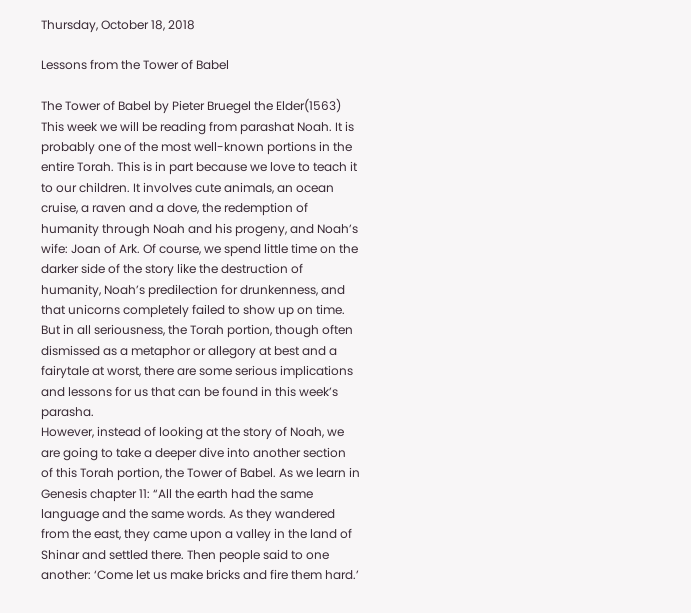Thursday, October 18, 2018

Lessons from the Tower of Babel

The Tower of Babel by Pieter Bruegel the Elder(1563)
This week we will be reading from parashat Noah. It is probably one of the most well-known portions in the entire Torah. This is in part because we love to teach it to our children. It involves cute animals, an ocean cruise, a raven and a dove, the redemption of humanity through Noah and his progeny, and Noah’s wife: Joan of Ark. Of course, we spend little time on the darker side of the story like the destruction of humanity, Noah’s predilection for drunkenness, and that unicorns completely failed to show up on time.
But in all seriousness, the Torah portion, though often dismissed as a metaphor or allegory at best and a fairytale at worst, there are some serious implications and lessons for us that can be found in this week’s parasha.
However, instead of looking at the story of Noah, we are going to take a deeper dive into another section of this Torah portion, the Tower of Babel. As we learn in Genesis chapter 11: “All the earth had the same language and the same words. As they wandered from the east, they came upon a valley in the land of Shinar and settled there. Then people said to one another: ‘Come let us make bricks and fire them hard.’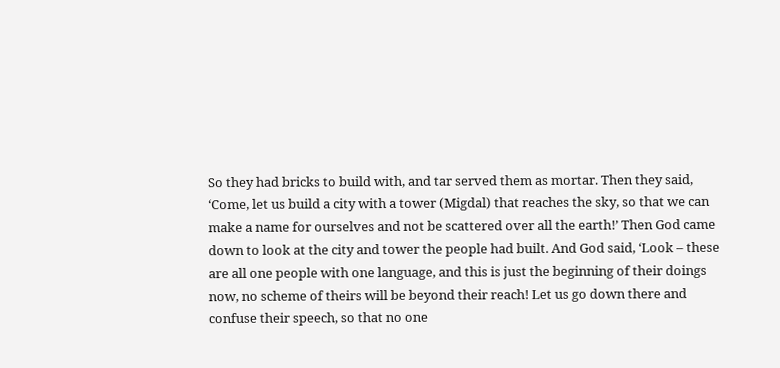So they had bricks to build with, and tar served them as mortar. Then they said, ‘Come, let us build a city with a tower (Migdal) that reaches the sky, so that we can make a name for ourselves and not be scattered over all the earth!’ Then God came down to look at the city and tower the people had built. And God said, ‘Look – these are all one people with one language, and this is just the beginning of their doings now, no scheme of theirs will be beyond their reach! Let us go down there and confuse their speech, so that no one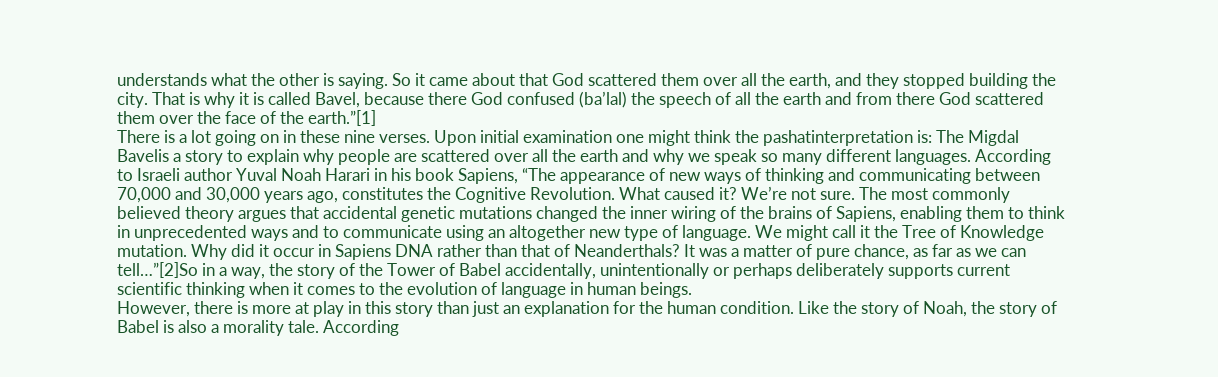understands what the other is saying. So it came about that God scattered them over all the earth, and they stopped building the city. That is why it is called Bavel, because there God confused (ba’lal) the speech of all the earth and from there God scattered them over the face of the earth.”[1]
There is a lot going on in these nine verses. Upon initial examination one might think the pashatinterpretation is: The Migdal Bavelis a story to explain why people are scattered over all the earth and why we speak so many different languages. According to Israeli author Yuval Noah Harari in his book Sapiens, “The appearance of new ways of thinking and communicating between 70,000 and 30,000 years ago, constitutes the Cognitive Revolution. What caused it? We’re not sure. The most commonly believed theory argues that accidental genetic mutations changed the inner wiring of the brains of Sapiens, enabling them to think in unprecedented ways and to communicate using an altogether new type of language. We might call it the Tree of Knowledge mutation. Why did it occur in Sapiens DNA rather than that of Neanderthals? It was a matter of pure chance, as far as we can tell…”[2]So in a way, the story of the Tower of Babel accidentally, unintentionally or perhaps deliberately supports current scientific thinking when it comes to the evolution of language in human beings.
However, there is more at play in this story than just an explanation for the human condition. Like the story of Noah, the story of Babel is also a morality tale. According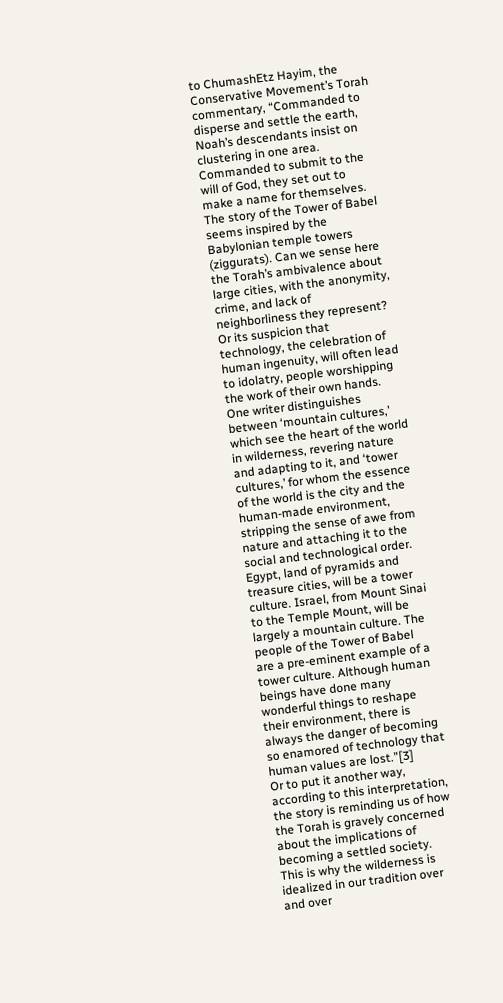to ChumashEtz Hayim, the Conservative Movement’s Torah commentary, “Commanded to disperse and settle the earth, Noah’s descendants insist on clustering in one area. Commanded to submit to the will of God, they set out to make a name for themselves. The story of the Tower of Babel seems inspired by the Babylonian temple towers (ziggurats). Can we sense here the Torah’s ambivalence about large cities, with the anonymity, crime, and lack of neighborliness they represent? Or its suspicion that technology, the celebration of human ingenuity, will often lead to idolatry, people worshipping the work of their own hands.
One writer distinguishes between ‘mountain cultures,’ which see the heart of the world in wilderness, revering nature and adapting to it, and ‘tower cultures,’ for whom the essence of the world is the city and the human-made environment, stripping the sense of awe from nature and attaching it to the social and technological order. Egypt, land of pyramids and treasure cities, will be a tower culture. Israel, from Mount Sinai to the Temple Mount, will be largely a mountain culture. The people of the Tower of Babel are a pre-eminent example of a tower culture. Although human beings have done many wonderful things to reshape their environment, there is always the danger of becoming so enamored of technology that human values are lost.”[3]
Or to put it another way, according to this interpretation, the story is reminding us of how the Torah is gravely concerned about the implications of becoming a settled society. This is why the wilderness is idealized in our tradition over and over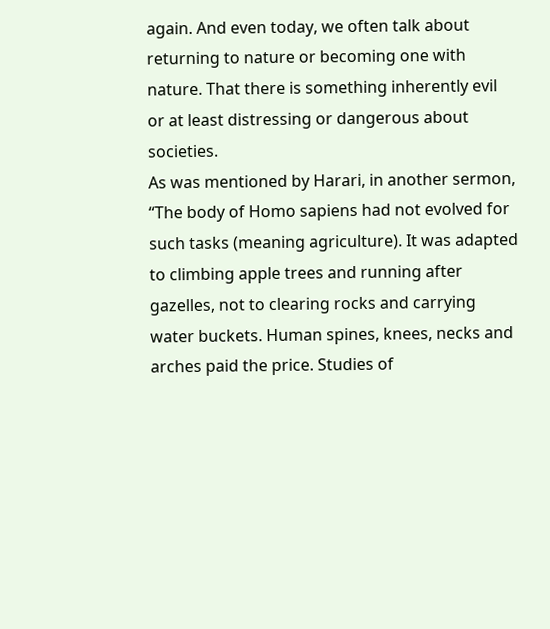again. And even today, we often talk about returning to nature or becoming one with nature. That there is something inherently evil or at least distressing or dangerous about societies.
As was mentioned by Harari, in another sermon, “The body of Homo sapiens had not evolved for such tasks (meaning agriculture). It was adapted to climbing apple trees and running after gazelles, not to clearing rocks and carrying water buckets. Human spines, knees, necks and arches paid the price. Studies of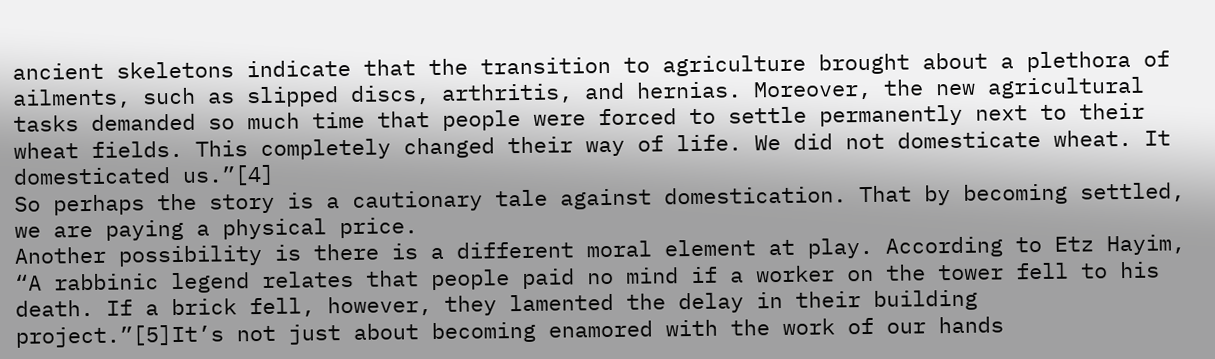ancient skeletons indicate that the transition to agriculture brought about a plethora of ailments, such as slipped discs, arthritis, and hernias. Moreover, the new agricultural tasks demanded so much time that people were forced to settle permanently next to their wheat fields. This completely changed their way of life. We did not domesticate wheat. It domesticated us.”[4]
So perhaps the story is a cautionary tale against domestication. That by becoming settled, we are paying a physical price.
Another possibility is there is a different moral element at play. According to Etz Hayim, “A rabbinic legend relates that people paid no mind if a worker on the tower fell to his death. If a brick fell, however, they lamented the delay in their building project.”[5]It’s not just about becoming enamored with the work of our hands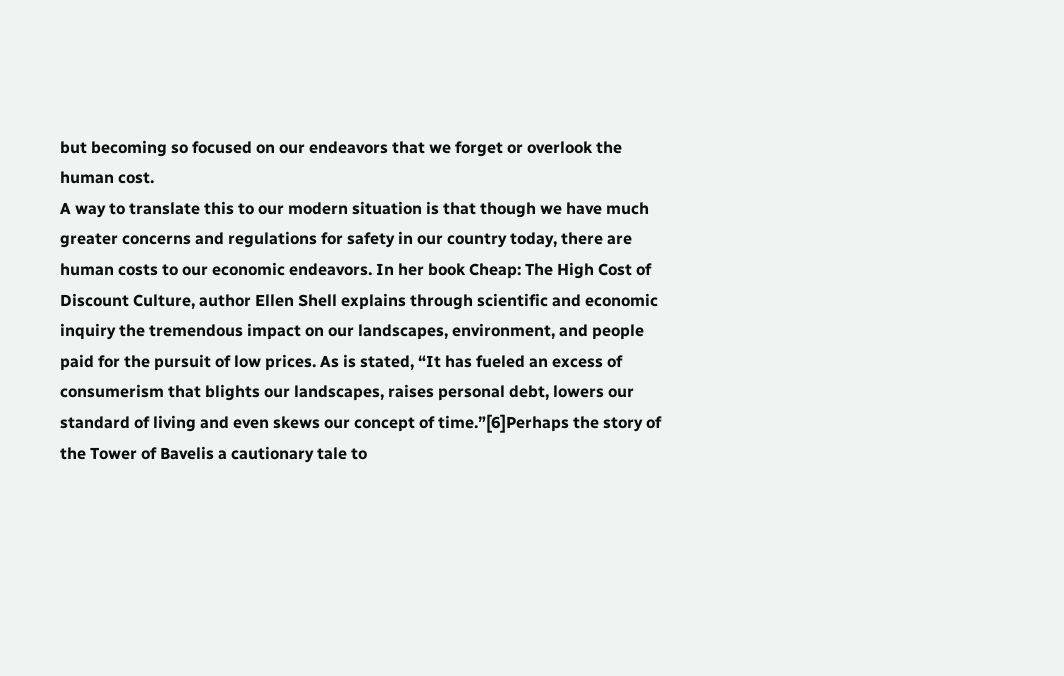but becoming so focused on our endeavors that we forget or overlook the human cost.
A way to translate this to our modern situation is that though we have much greater concerns and regulations for safety in our country today, there are human costs to our economic endeavors. In her book Cheap: The High Cost of Discount Culture, author Ellen Shell explains through scientific and economic inquiry the tremendous impact on our landscapes, environment, and people paid for the pursuit of low prices. As is stated, “It has fueled an excess of consumerism that blights our landscapes, raises personal debt, lowers our standard of living and even skews our concept of time.”[6]Perhaps the story of the Tower of Bavelis a cautionary tale to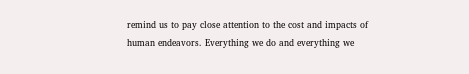remind us to pay close attention to the cost and impacts of human endeavors. Everything we do and everything we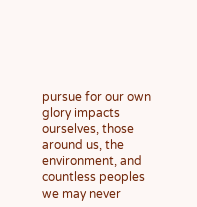pursue for our own glory impacts ourselves, those around us, the environment, and countless peoples we may never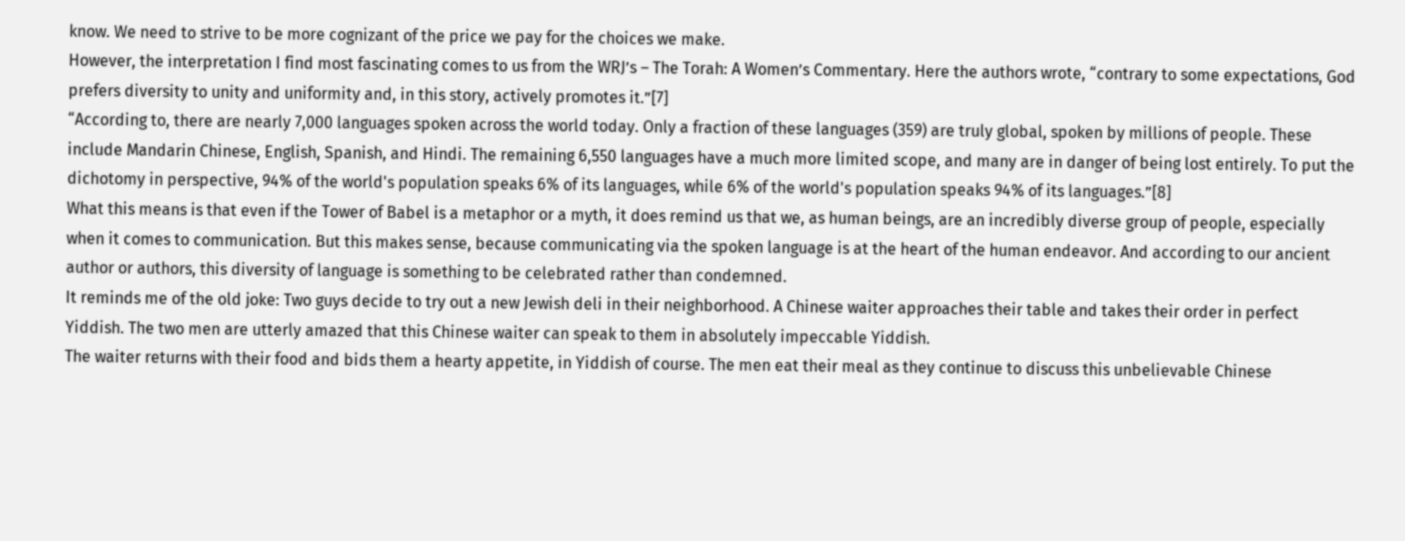know. We need to strive to be more cognizant of the price we pay for the choices we make.
However, the interpretation I find most fascinating comes to us from the WRJ’s – The Torah: A Women’s Commentary. Here the authors wrote, “contrary to some expectations, God prefers diversity to unity and uniformity and, in this story, actively promotes it.”[7]
“According to, there are nearly 7,000 languages spoken across the world today. Only a fraction of these languages (359) are truly global, spoken by millions of people. These include Mandarin Chinese, English, Spanish, and Hindi. The remaining 6,550 languages have a much more limited scope, and many are in danger of being lost entirely. To put the dichotomy in perspective, 94% of the world's population speaks 6% of its languages, while 6% of the world's population speaks 94% of its languages.”[8]
What this means is that even if the Tower of Babel is a metaphor or a myth, it does remind us that we, as human beings, are an incredibly diverse group of people, especially when it comes to communication. But this makes sense, because communicating via the spoken language is at the heart of the human endeavor. And according to our ancient author or authors, this diversity of language is something to be celebrated rather than condemned.
It reminds me of the old joke: Two guys decide to try out a new Jewish deli in their neighborhood. A Chinese waiter approaches their table and takes their order in perfect Yiddish. The two men are utterly amazed that this Chinese waiter can speak to them in absolutely impeccable Yiddish.
The waiter returns with their food and bids them a hearty appetite, in Yiddish of course. The men eat their meal as they continue to discuss this unbelievable Chinese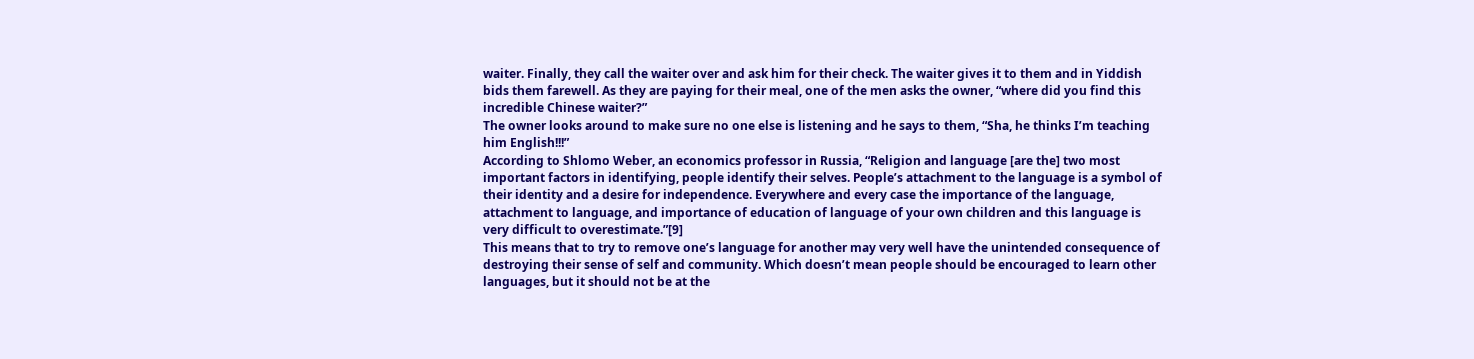waiter. Finally, they call the waiter over and ask him for their check. The waiter gives it to them and in Yiddish bids them farewell. As they are paying for their meal, one of the men asks the owner, “where did you find this incredible Chinese waiter?”
The owner looks around to make sure no one else is listening and he says to them, “Sha, he thinks I’m teaching him English!!!”
According to Shlomo Weber, an economics professor in Russia, “Religion and language [are the] two most important factors in identifying, people identify their selves. People’s attachment to the language is a symbol of their identity and a desire for independence. Everywhere and every case the importance of the language, attachment to language, and importance of education of language of your own children and this language is very difficult to overestimate.”[9]
This means that to try to remove one’s language for another may very well have the unintended consequence of destroying their sense of self and community. Which doesn’t mean people should be encouraged to learn other languages, but it should not be at the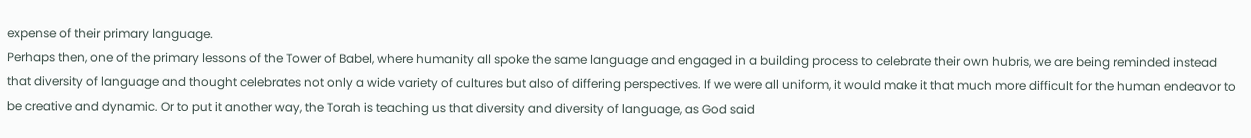expense of their primary language.
Perhaps then, one of the primary lessons of the Tower of Babel, where humanity all spoke the same language and engaged in a building process to celebrate their own hubris, we are being reminded instead that diversity of language and thought celebrates not only a wide variety of cultures but also of differing perspectives. If we were all uniform, it would make it that much more difficult for the human endeavor to be creative and dynamic. Or to put it another way, the Torah is teaching us that diversity and diversity of language, as God said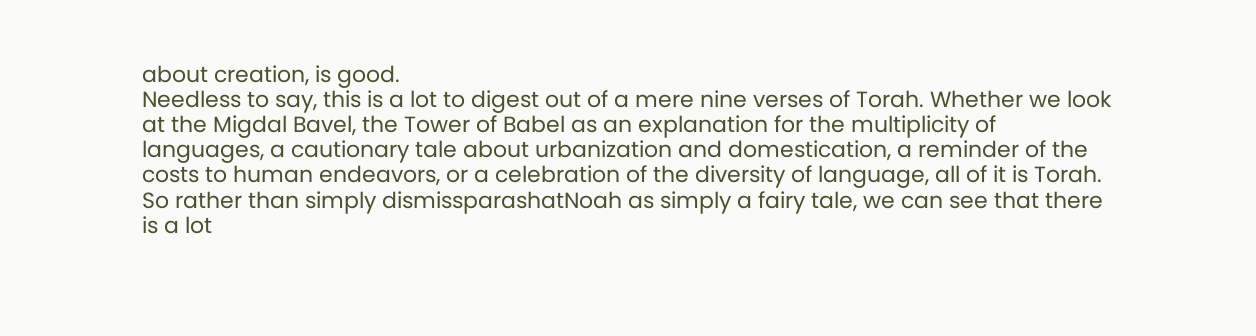about creation, is good.
Needless to say, this is a lot to digest out of a mere nine verses of Torah. Whether we look at the Migdal Bavel, the Tower of Babel as an explanation for the multiplicity of languages, a cautionary tale about urbanization and domestication, a reminder of the costs to human endeavors, or a celebration of the diversity of language, all of it is Torah. So rather than simply dismissparashatNoah as simply a fairy tale, we can see that there is a lot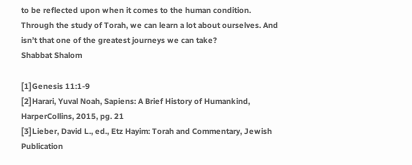to be reflected upon when it comes to the human condition. Through the study of Torah, we can learn a lot about ourselves. And isn’t that one of the greatest journeys we can take?
Shabbat Shalom

[1]Genesis 11:1-9
[2]Harari, Yuval Noah, Sapiens: A Brief History of Humankind, HarperCollins, 2015, pg. 21
[3]Lieber, David L., ed., Etz Hayim: Torah and Commentary, Jewish Publication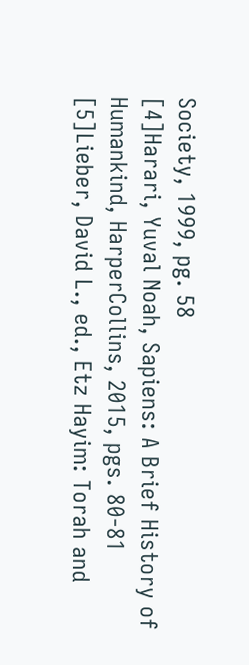Society, 1999, pg. 58
[4]Harari, Yuval Noah, Sapiens: A Brief History of Humankind, HarperCollins, 2015, pgs. 80-81
[5]Lieber, David L., ed., Etz Hayim: Torah and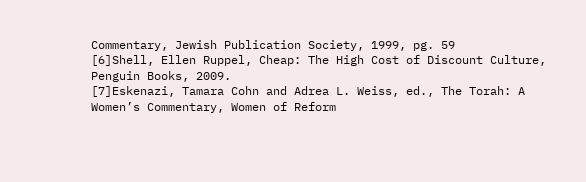Commentary, Jewish Publication Society, 1999, pg. 59
[6]Shell, Ellen Ruppel, Cheap: The High Cost of Discount Culture, Penguin Books, 2009.
[7]Eskenazi, Tamara Cohn and Adrea L. Weiss, ed., The Torah: A Women’s Commentary, Women of Reform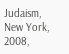Judaism, New York, 2008,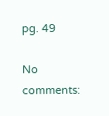pg. 49

No comments: